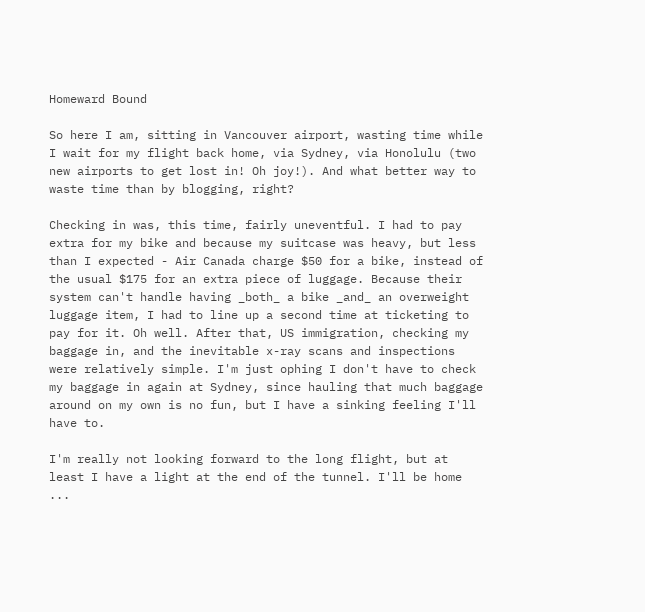Homeward Bound

So here I am, sitting in Vancouver airport, wasting time while I wait for my flight back home, via Sydney, via Honolulu (two new airports to get lost in! Oh joy!). And what better way to waste time than by blogging, right?

Checking in was, this time, fairly uneventful. I had to pay extra for my bike and because my suitcase was heavy, but less than I expected - Air Canada charge $50 for a bike, instead of the usual $175 for an extra piece of luggage. Because their system can't handle having _both_ a bike _and_ an overweight luggage item, I had to line up a second time at ticketing to pay for it. Oh well. After that, US immigration, checking my baggage in, and the inevitable x-ray scans and inspections were relatively simple. I'm just ophing I don't have to check my baggage in again at Sydney, since hauling that much baggage around on my own is no fun, but I have a sinking feeling I'll have to.

I'm really not looking forward to the long flight, but at least I have a light at the end of the tunnel. I'll be home ...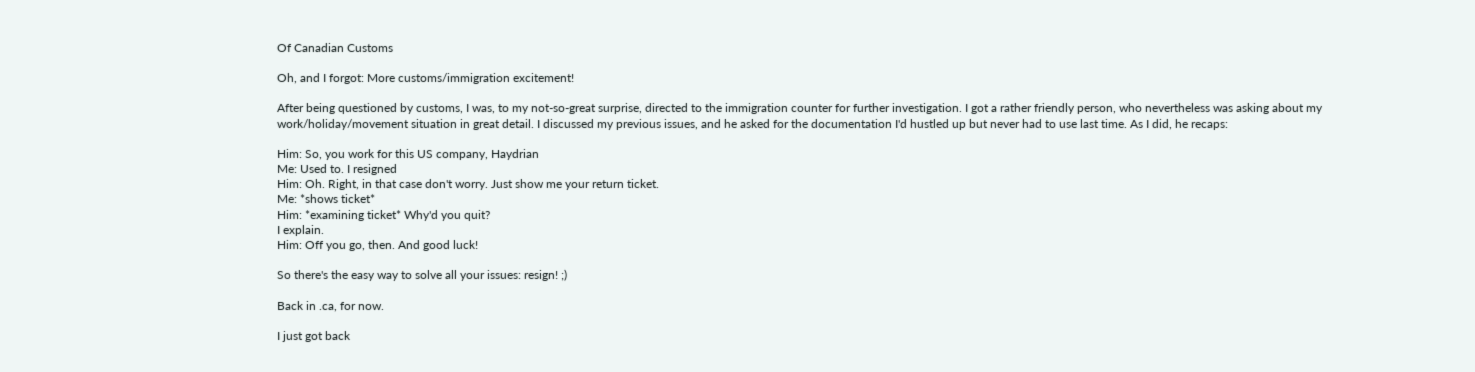Of Canadian Customs

Oh, and I forgot: More customs/immigration excitement!

After being questioned by customs, I was, to my not-so-great surprise, directed to the immigration counter for further investigation. I got a rather friendly person, who nevertheless was asking about my work/holiday/movement situation in great detail. I discussed my previous issues, and he asked for the documentation I'd hustled up but never had to use last time. As I did, he recaps:

Him: So, you work for this US company, Haydrian
Me: Used to. I resigned
Him: Oh. Right, in that case don't worry. Just show me your return ticket.
Me: *shows ticket*
Him: *examining ticket* Why'd you quit?
I explain.
Him: Off you go, then. And good luck!

So there's the easy way to solve all your issues: resign! ;)

Back in .ca, for now.

I just got back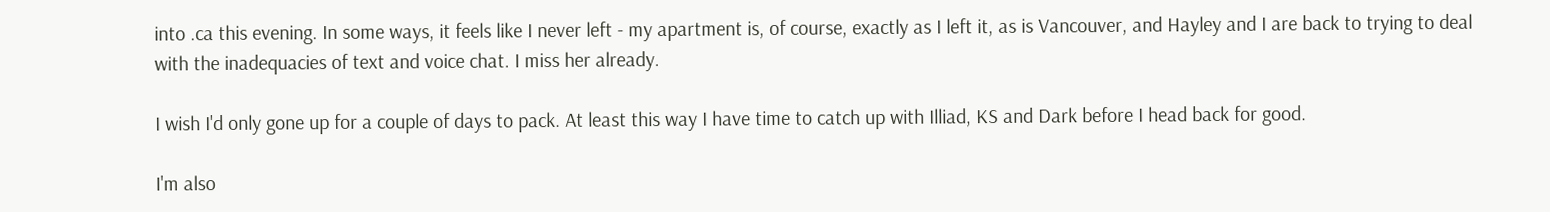into .ca this evening. In some ways, it feels like I never left - my apartment is, of course, exactly as I left it, as is Vancouver, and Hayley and I are back to trying to deal with the inadequacies of text and voice chat. I miss her already.

I wish I'd only gone up for a couple of days to pack. At least this way I have time to catch up with Illiad, KS and Dark before I head back for good.

I'm also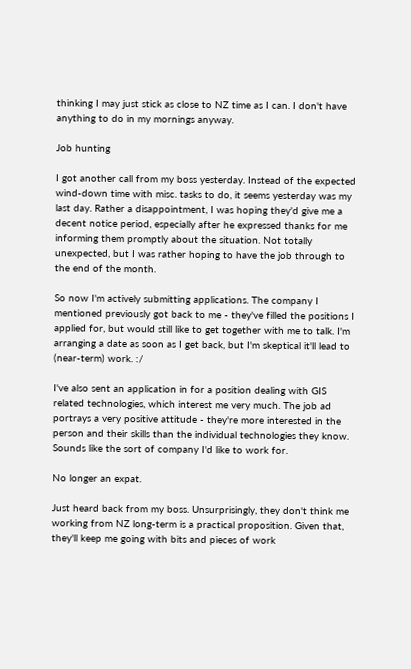thinking I may just stick as close to NZ time as I can. I don't have anything to do in my mornings anyway.

Job hunting

I got another call from my boss yesterday. Instead of the expected wind-down time with misc. tasks to do, it seems yesterday was my last day. Rather a disappointment, I was hoping they'd give me a decent notice period, especially after he expressed thanks for me informing them promptly about the situation. Not totally unexpected, but I was rather hoping to have the job through to the end of the month.

So now I'm actively submitting applications. The company I mentioned previously got back to me - they've filled the positions I applied for, but would still like to get together with me to talk. I'm arranging a date as soon as I get back, but I'm skeptical it'll lead to (near-term) work. :/

I've also sent an application in for a position dealing with GIS related technologies, which interest me very much. The job ad portrays a very positive attitude - they're more interested in the person and their skills than the individual technologies they know. Sounds like the sort of company I'd like to work for.

No longer an expat.

Just heard back from my boss. Unsurprisingly, they don't think me working from NZ long-term is a practical proposition. Given that, they'll keep me going with bits and pieces of work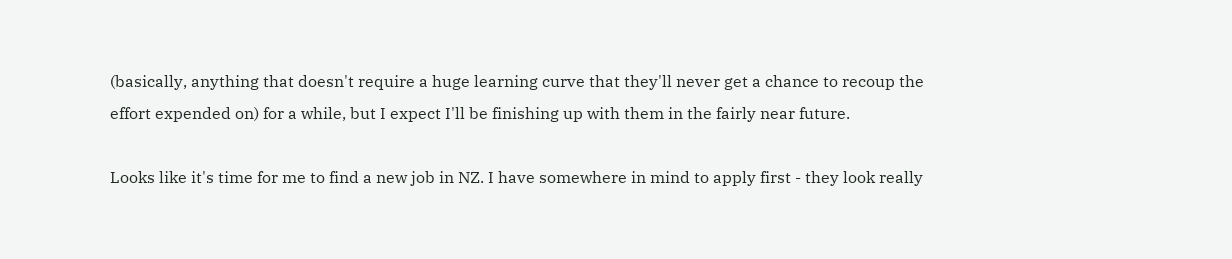(basically, anything that doesn't require a huge learning curve that they'll never get a chance to recoup the effort expended on) for a while, but I expect I'll be finishing up with them in the fairly near future.

Looks like it's time for me to find a new job in NZ. I have somewhere in mind to apply first - they look really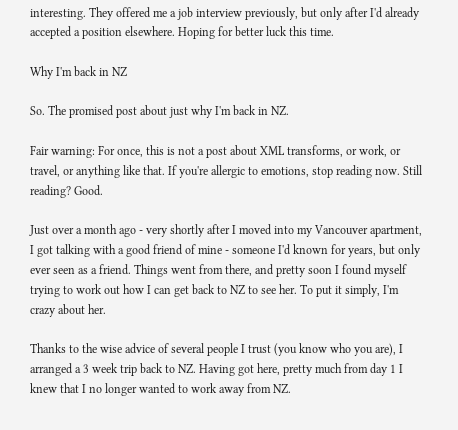interesting. They offered me a job interview previously, but only after I'd already accepted a position elsewhere. Hoping for better luck this time.

Why I'm back in NZ

So. The promised post about just why I'm back in NZ.

Fair warning: For once, this is not a post about XML transforms, or work, or travel, or anything like that. If you're allergic to emotions, stop reading now. Still reading? Good.

Just over a month ago - very shortly after I moved into my Vancouver apartment, I got talking with a good friend of mine - someone I'd known for years, but only ever seen as a friend. Things went from there, and pretty soon I found myself trying to work out how I can get back to NZ to see her. To put it simply, I'm crazy about her.

Thanks to the wise advice of several people I trust (you know who you are), I arranged a 3 week trip back to NZ. Having got here, pretty much from day 1 I knew that I no longer wanted to work away from NZ.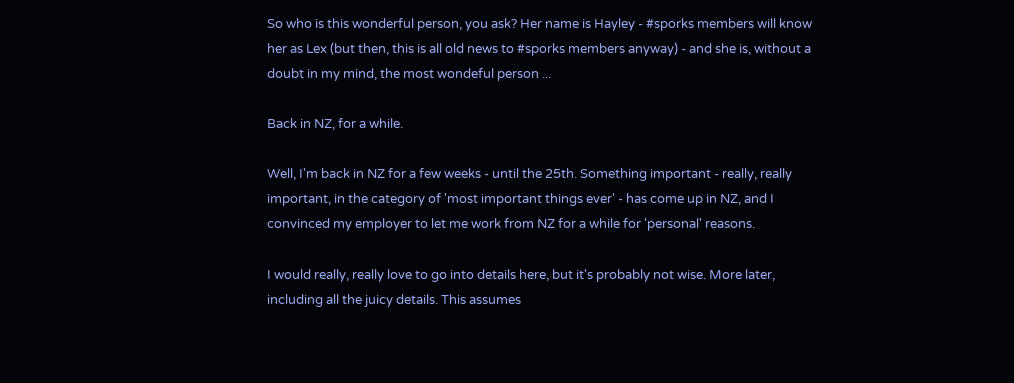So who is this wonderful person, you ask? Her name is Hayley - #sporks members will know her as Lex (but then, this is all old news to #sporks members anyway) - and she is, without a doubt in my mind, the most wondeful person ...

Back in NZ, for a while.

Well, I'm back in NZ for a few weeks - until the 25th. Something important - really, really important, in the category of 'most important things ever' - has come up in NZ, and I convinced my employer to let me work from NZ for a while for 'personal' reasons.

I would really, really love to go into details here, but it's probably not wise. More later, including all the juicy details. This assumes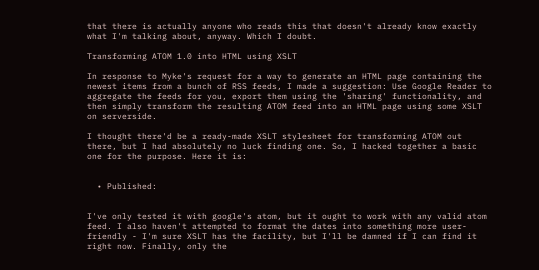that there is actually anyone who reads this that doesn't already know exactly what I'm talking about, anyway. Which I doubt.

Transforming ATOM 1.0 into HTML using XSLT

In response to Myke's request for a way to generate an HTML page containing the newest items from a bunch of RSS feeds, I made a suggestion: Use Google Reader to aggregate the feeds for you, export them using the 'sharing' functionality, and then simply transform the resulting ATOM feed into an HTML page using some XSLT on serverside.

I thought there'd be a ready-made XSLT stylesheet for transforming ATOM out there, but I had absolutely no luck finding one. So, I hacked together a basic one for the purpose. Here it is:


  • Published:


I've only tested it with google's atom, but it ought to work with any valid atom feed. I also haven't attempted to format the dates into something more user-friendly - I'm sure XSLT has the facility, but I'll be damned if I can find it right now. Finally, only the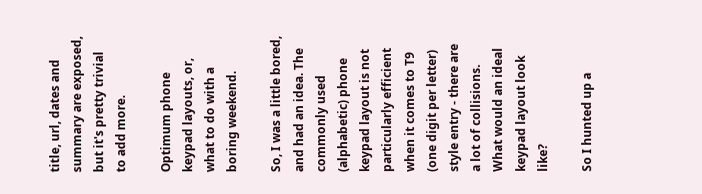title, url, dates and summary are exposed, but it's pretty trivial to add more.

Optimum phone keypad layouts, or, what to do with a boring weekend.

So, I was a little bored, and had an idea. The commonly used (alphabetic) phone keypad layout is not particularly efficient when it comes to T9 (one digit per letter) style entry - there are a lot of collisions. What would an ideal keypad layout look like?

So I hunted up a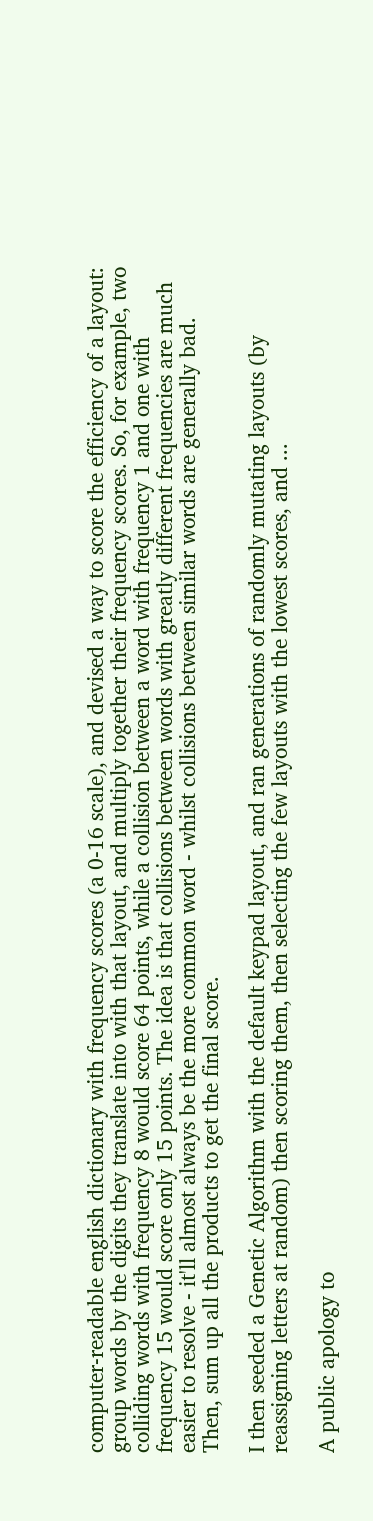computer-readable english dictionary with frequency scores (a 0-16 scale), and devised a way to score the efficiency of a layout: group words by the digits they translate into with that layout, and multiply together their frequency scores. So, for example, two colliding words with frequency 8 would score 64 points, while a collision between a word with frequency 1 and one with frequency 15 would score only 15 points. The idea is that collisions between words with greatly different frequencies are much easier to resolve - it'll almost always be the more common word - whilst collisions between similar words are generally bad. Then, sum up all the products to get the final score.

I then seeded a Genetic Algorithm with the default keypad layout, and ran generations of randomly mutating layouts (by reassigning letters at random) then scoring them, then selecting the few layouts with the lowest scores, and ...

A public apology to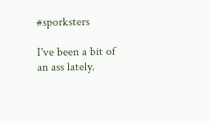#sporksters

I've been a bit of an ass lately.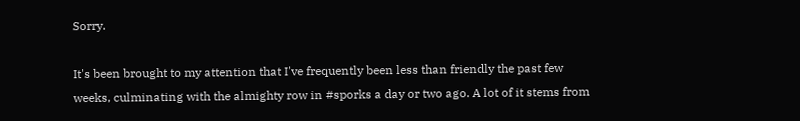Sorry.

It's been brought to my attention that I've frequently been less than friendly the past few weeks, culminating with the almighty row in #sporks a day or two ago. A lot of it stems from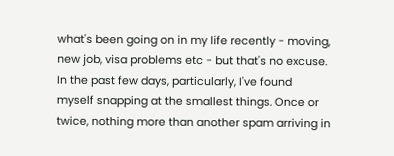what's been going on in my life recently - moving, new job, visa problems etc - but that's no excuse. In the past few days, particularly, I've found myself snapping at the smallest things. Once or twice, nothing more than another spam arriving in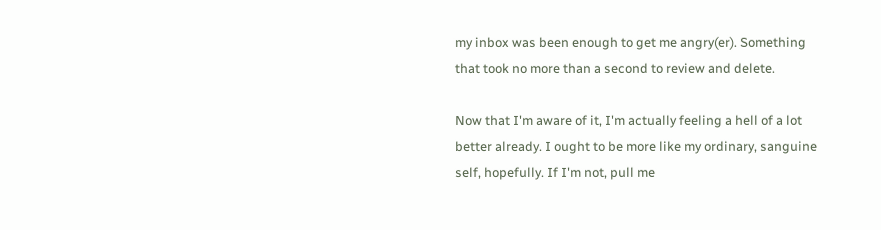my inbox was been enough to get me angry(er). Something that took no more than a second to review and delete.

Now that I'm aware of it, I'm actually feeling a hell of a lot better already. I ought to be more like my ordinary, sanguine self, hopefully. If I'm not, pull me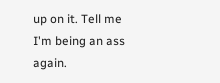up on it. Tell me I'm being an ass again.